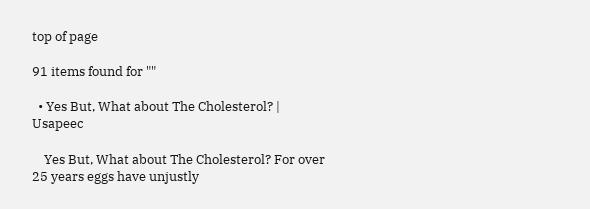top of page

91 items found for ""

  • Yes But, What about The Cholesterol? | Usapeec

    Yes But, What about The Cholesterol? For over 25 years eggs have unjustly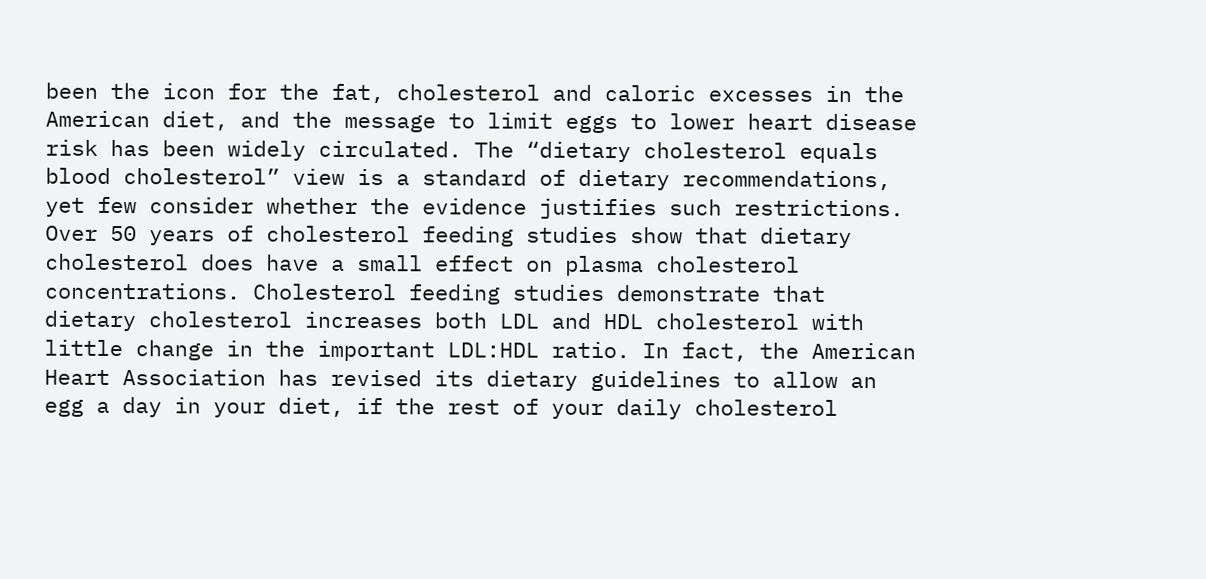been the icon for the fat, cholesterol and caloric excesses in the American diet, and the message to limit eggs to lower heart disease risk has been widely circulated. The “dietary cholesterol equals blood cholesterol” view is a standard of dietary recommendations, yet few consider whether the evidence justifies such restrictions.  Over 50 years of cholesterol feeding studies show that dietary cholesterol does have a small effect on plasma cholesterol concentrations. Cholesterol feeding studies demonstrate that dietary cholesterol increases both LDL and HDL cholesterol with little change in the important LDL:HDL ratio. In fact, the American Heart Association has revised its dietary guidelines to allow an egg a day in your diet, if the rest of your daily cholesterol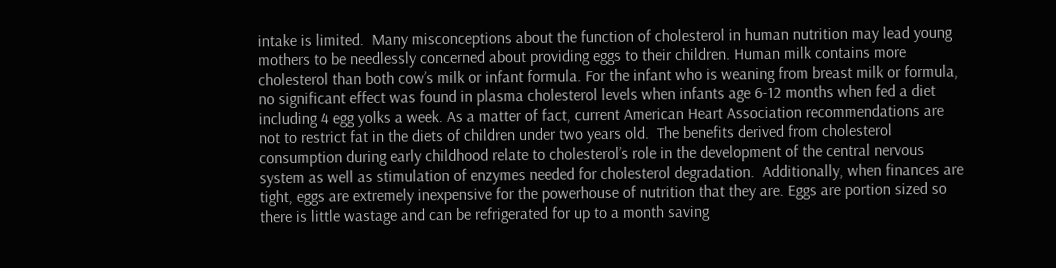intake is limited.  Many misconceptions about the function of cholesterol in human nutrition may lead young mothers to be needlessly concerned about providing eggs to their children. Human milk contains more cholesterol than both cow’s milk or infant formula. For the infant who is weaning from breast milk or formula, no significant effect was found in plasma cholesterol levels when infants age 6-12 months when fed a diet including 4 egg yolks a week. As a matter of fact, current American Heart Association recommendations are not to restrict fat in the diets of children under two years old.  The benefits derived from cholesterol consumption during early childhood relate to cholesterol’s role in the development of the central nervous system as well as stimulation of enzymes needed for cholesterol degradation.  Additionally, when finances are tight, eggs are extremely inexpensive for the powerhouse of nutrition that they are. Eggs are portion sized so there is little wastage and can be refrigerated for up to a month saving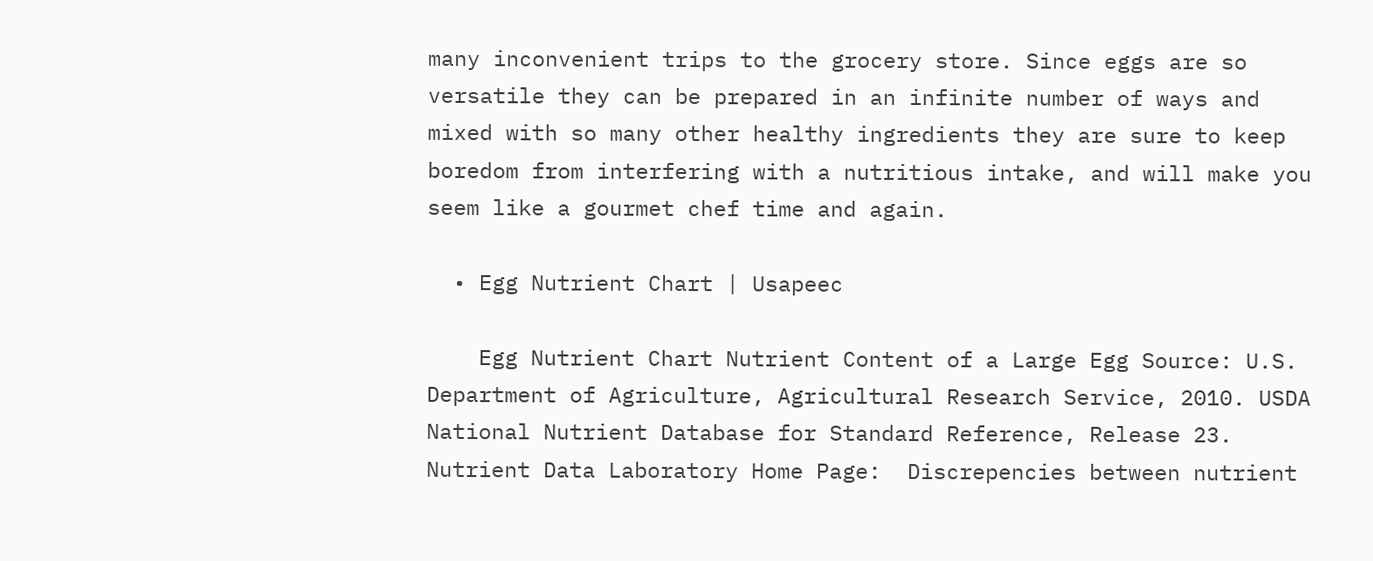many inconvenient trips to the grocery store. Since eggs are so versatile they can be prepared in an infinite number of ways and mixed with so many other healthy ingredients they are sure to keep boredom from interfering with a nutritious intake, and will make you seem like a gourmet chef time and again.

  • Egg Nutrient Chart | Usapeec

    Egg Nutrient Chart Nutrient Content of a Large Egg Source: U.S. Department of Agriculture, Agricultural Research Service, 2010. USDA National Nutrient Database for Standard Reference, Release 23. Nutrient Data Laboratory Home Page:  Discrepencies between nutrient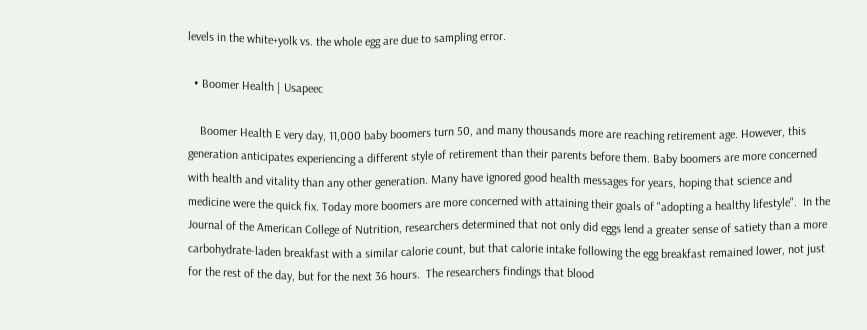levels in the white+yolk vs. the whole egg are due to sampling error.

  • Boomer Health | Usapeec

    Boomer Health E very day, 11,000 baby boomers turn 50, and many thousands more are reaching retirement age. However, this generation anticipates experiencing a different style of retirement than their parents before them. Baby boomers are more concerned with health and vitality than any other generation. Many have ignored good health messages for years, hoping that science and medicine were the quick fix. Today more boomers are more concerned with attaining their goals of "adopting a healthy lifestyle".  In the Journal of the American College of Nutrition, researchers determined that not only did eggs lend a greater sense of satiety than a more carbohydrate-laden breakfast with a similar calorie count, but that calorie intake following the egg breakfast remained lower, not just for the rest of the day, but for the next 36 hours.  The researchers findings that blood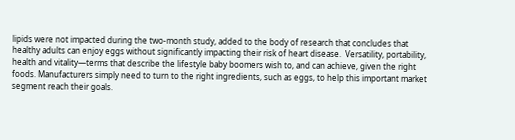lipids were not impacted during the two-month study, added to the body of research that concludes that healthy adults can enjoy eggs without significantly impacting their risk of heart disease.  Versatility, portability, health and vitality—terms that describe the lifestyle baby boomers wish to, and can achieve, given the right foods. Manufacturers simply need to turn to the right ingredients, such as eggs, to help this important market segment reach their goals.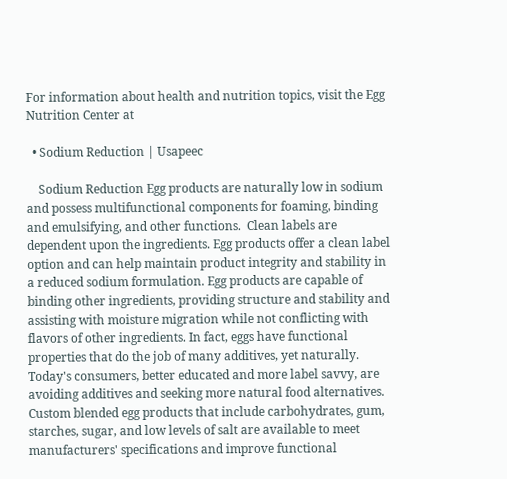For information about health and nutrition topics, visit the Egg Nutrition Center at

  • Sodium Reduction | Usapeec

    Sodium Reduction Egg products are naturally low in sodium and possess multifunctional components for foaming, binding and emulsifying, and other functions.  Clean labels are dependent upon the ingredients. Egg products offer a clean label option and can help maintain product integrity and stability in a reduced sodium formulation. Egg products are capable of binding other ingredients, providing structure and stability and assisting with moisture migration while not conflicting with flavors of other ingredients. In fact, eggs have functional properties that do the job of many additives, yet naturally. Today's consumers, better educated and more label savvy, are avoiding additives and seeking more natural food alternatives.  Custom blended egg products that include carbohydrates, gum, starches, sugar, and low levels of salt are available to meet manufacturers' specifications and improve functional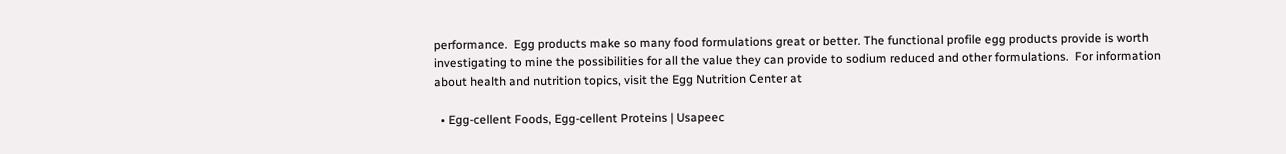performance.  Egg products make so many food formulations great or better. The functional profile egg products provide is worth investigating to mine the possibilities for all the value they can provide to sodium reduced and other formulations.  For information about health and nutrition topics, visit the Egg Nutrition Center at

  • Egg-cellent Foods, Egg-cellent Proteins | Usapeec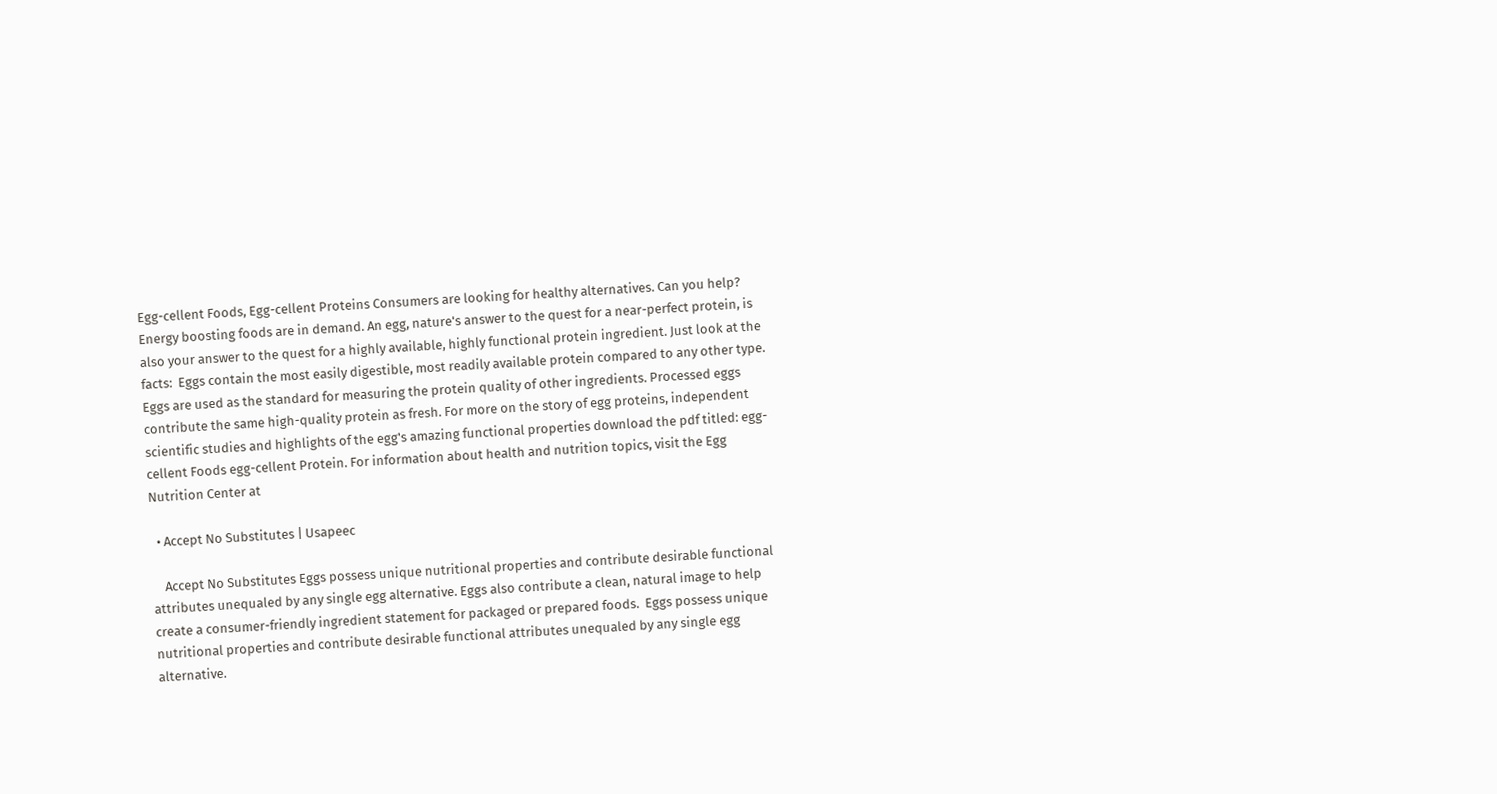Egg-cellent Foods, Egg-cellent Proteins Consumers are looking for healthy alternatives. Can you help?  Energy boosting foods are in demand. An egg, nature's answer to the quest for a near-perfect protein, is also your answer to the quest for a highly available, highly functional protein ingredient. Just look at the facts:  Eggs contain the most easily digestible, most readily available protein compared to any other type. Eggs are used as the standard for measuring the protein quality of other ingredients. Processed eggs contribute the same high-quality protein as fresh. For more on the story of egg proteins, independent scientific studies and highlights of the egg's amazing functional properties download the pdf titled: egg-cellent Foods egg-cellent Protein. For information about health and nutrition topics, visit the Egg Nutrition Center at

  • Accept No Substitutes | Usapeec

    Accept No Substitutes Eggs possess unique nutritional properties and contribute desirable functional attributes unequaled by any single egg alternative. Eggs also contribute a clean, natural image to help create a consumer-friendly ingredient statement for packaged or prepared foods.  Eggs possess unique nutritional properties and contribute desirable functional attributes unequaled by any single egg alternative.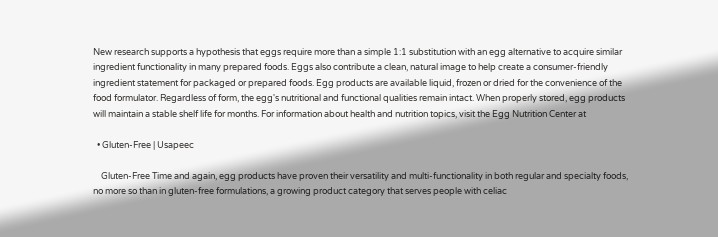New research supports a hypothesis that eggs require more than a simple 1:1 substitution with an egg alternative to acquire similar ingredient functionality in many prepared foods. Eggs also contribute a clean, natural image to help create a consumer-friendly ingredient statement for packaged or prepared foods. Egg products are available liquid, frozen or dried for the convenience of the food formulator. Regardless of form, the egg's nutritional and functional qualities remain intact. When properly stored, egg products will maintain a stable shelf life for months. For information about health and nutrition topics, visit the Egg Nutrition Center at

  • Gluten-Free | Usapeec

    Gluten-Free Time and again, egg products have proven their versatility and multi-functionality in both regular and specialty foods, no more so than in gluten-free formulations, a growing product category that serves people with celiac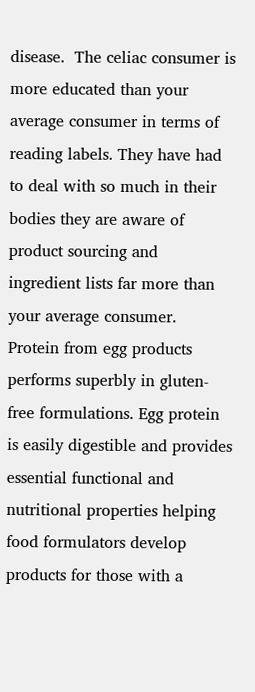disease.  The celiac consumer is more educated than your average consumer in terms of reading labels. They have had to deal with so much in their bodies they are aware of product sourcing and ingredient lists far more than your average consumer.  Protein from egg products performs superbly in gluten-free formulations. Egg protein is easily digestible and provides essential functional and nutritional properties helping food formulators develop products for those with a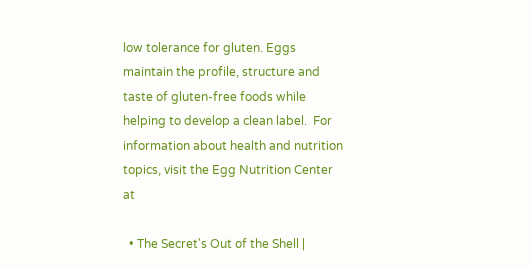low tolerance for gluten. Eggs maintain the profile, structure and taste of gluten-free foods while helping to develop a clean label.  For information about health and nutrition topics, visit the Egg Nutrition Center at

  • The Secret's Out of the Shell |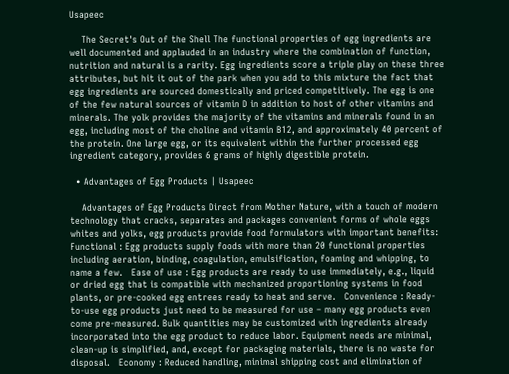Usapeec

    The Secret's Out of the Shell The functional properties of egg ingredients are well documented and applauded in an industry where the combination of function, nutrition and natural is a rarity. Egg ingredients score a triple play on these three attributes, but hit it out of the park when you add to this mixture the fact that egg ingredients are sourced domestically and priced competitively. The egg is one of the few natural sources of vitamin D in addition to host of other vitamins and minerals. The yolk provides the majority of the vitamins and minerals found in an egg, including most of the choline and vitamin B12, and approximately 40 percent of the protein. One large egg, or its equivalent within the further processed egg ingredient category, provides 6 grams of highly digestible protein.

  • Advantages of Egg Products | Usapeec

    Advantages of Egg Products Direct from Mother Nature, with a touch of modern technology that cracks, separates and packages convenient forms of whole eggs whites and yolks, egg products provide food formulators with important benefits:  Functional : Egg products supply foods with more than 20 functional properties including aeration, binding, coagulation, emulsification, foaming and whipping, to name a few.   Ease of use : Egg products are ready to use immediately, e.g., liquid or dried egg that is compatible with mechanized proportioning systems in food plants, or pre-cooked egg entrees ready to heat and serve.   Convenience : Ready-to-use egg products just need to be measured for use – many egg products even come pre-measured. Bulk quantities may be customized with ingredients already incorporated into the egg product to reduce labor. Equipment needs are minimal, clean-up is simplified, and, except for packaging materials, there is no waste for disposal.   Economy : Reduced handling, minimal shipping cost and elimination of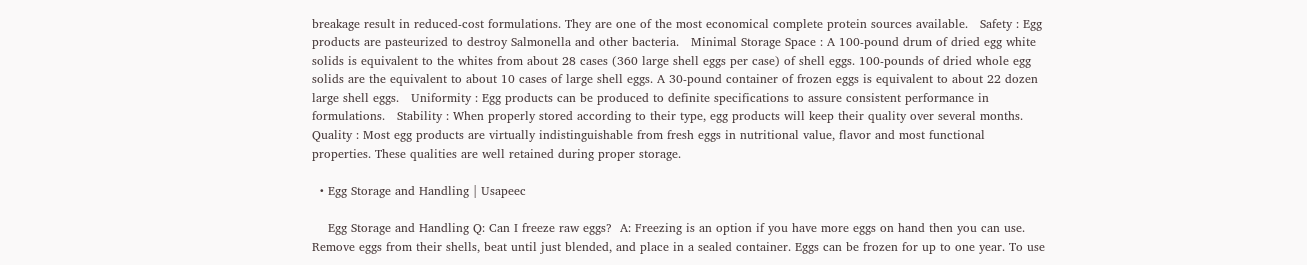breakage result in reduced-cost formulations. They are one of the most economical complete protein sources available.   Safety : Egg products are pasteurized to destroy Salmonella and other bacteria.   Minimal Storage Space : A 100-pound drum of dried egg white solids is equivalent to the whites from about 28 cases (360 large shell eggs per case) of shell eggs. 100-pounds of dried whole egg solids are the equivalent to about 10 cases of large shell eggs. A 30-pound container of frozen eggs is equivalent to about 22 dozen large shell eggs.   Uniformity : Egg products can be produced to definite specifications to assure consistent performance in formulations.   Stability : When properly stored according to their type, egg products will keep their quality over several months.   Quality : Most egg products are virtually indistinguishable from fresh eggs in nutritional value, flavor and most functional properties. These qualities are well retained during proper storage.

  • Egg Storage and Handling | Usapeec

    Egg Storage and Handling Q: Can I freeze raw eggs?  A: Freezing is an option if you have more eggs on hand then you can use. Remove eggs from their shells, beat until just blended, and place in a sealed container. Eggs can be frozen for up to one year. To use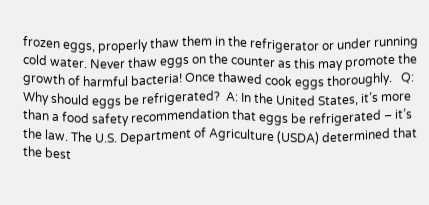frozen eggs, properly thaw them in the refrigerator or under running cold water. Never thaw eggs on the counter as this may promote the growth of harmful bacteria! Once thawed cook eggs thoroughly.   Q: Why should eggs be refrigerated?  A: In the United States, it’s more than a food safety recommendation that eggs be refrigerated – it’s the law. The U.S. Department of Agriculture (USDA) determined that the best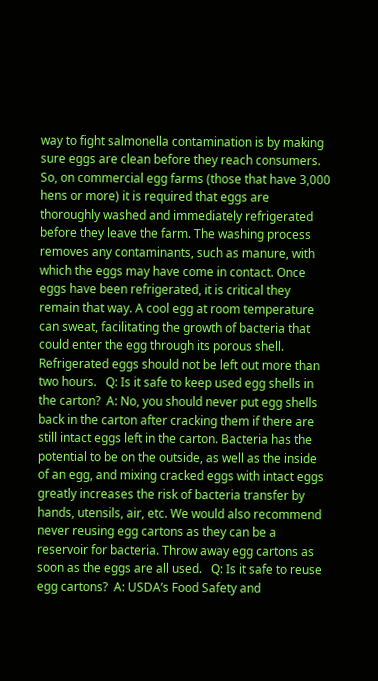way to fight salmonella contamination is by making sure eggs are clean before they reach consumers. So, on commercial egg farms (those that have 3,000 hens or more) it is required that eggs are thoroughly washed and immediately refrigerated before they leave the farm. The washing process removes any contaminants, such as manure, with which the eggs may have come in contact. Once eggs have been refrigerated, it is critical they remain that way. A cool egg at room temperature can sweat, facilitating the growth of bacteria that could enter the egg through its porous shell. Refrigerated eggs should not be left out more than two hours.   Q: Is it safe to keep used egg shells in the carton?  A: No, you should never put egg shells back in the carton after cracking them if there are still intact eggs left in the carton. Bacteria has the potential to be on the outside, as well as the inside of an egg, and mixing cracked eggs with intact eggs greatly increases the risk of bacteria transfer by hands, utensils, air, etc. We would also recommend never reusing egg cartons as they can be a reservoir for bacteria. Throw away egg cartons as soon as the eggs are all used.   Q: Is it safe to reuse egg cartons?  A: USDA’s Food Safety and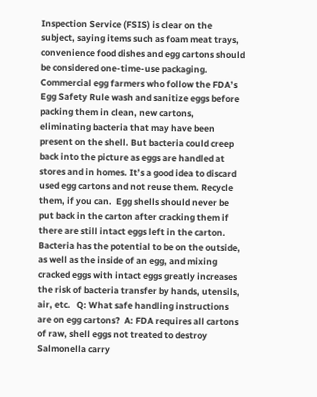Inspection Service (FSIS) is clear on the subject, saying items such as foam meat trays, convenience food dishes and egg cartons should be considered one-time-use packaging. Commercial egg farmers who follow the FDA’s Egg Safety Rule wash and sanitize eggs before packing them in clean, new cartons, eliminating bacteria that may have been present on the shell. But bacteria could creep back into the picture as eggs are handled at stores and in homes. It’s a good idea to discard used egg cartons and not reuse them. Recycle them, if you can.  Egg shells should never be put back in the carton after cracking them if there are still intact eggs left in the carton. Bacteria has the potential to be on the outside, as well as the inside of an egg, and mixing cracked eggs with intact eggs greatly increases the risk of bacteria transfer by hands, utensils, air, etc.   Q: What safe handling instructions are on egg cartons?  A: FDA requires all cartons of raw, shell eggs not treated to destroy Salmonella carry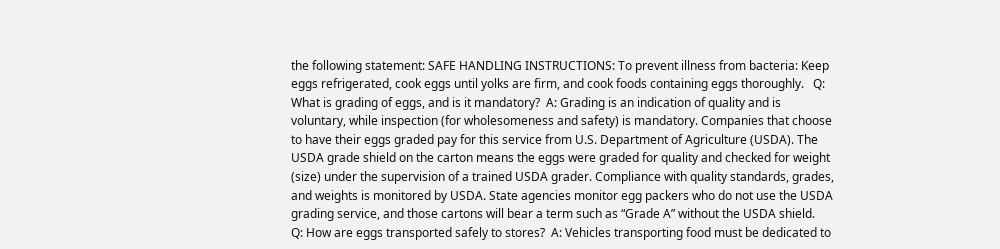the following statement: SAFE HANDLING INSTRUCTIONS: To prevent illness from bacteria: Keep eggs refrigerated, cook eggs until yolks are firm, and cook foods containing eggs thoroughly.   Q: What is grading of eggs, and is it mandatory?  A: Grading is an indication of quality and is voluntary, while inspection (for wholesomeness and safety) is mandatory. Companies that choose to have their eggs graded pay for this service from U.S. Department of Agriculture (USDA). The USDA grade shield on the carton means the eggs were graded for quality and checked for weight (size) under the supervision of a trained USDA grader. Compliance with quality standards, grades, and weights is monitored by USDA. State agencies monitor egg packers who do not use the USDA grading service, and those cartons will bear a term such as “Grade A” without the USDA shield.   Q: How are eggs transported safely to stores?  A: Vehicles transporting food must be dedicated to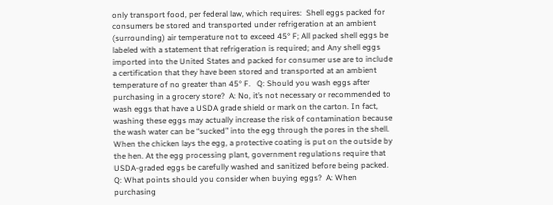only transport food, per federal law, which requires:  Shell eggs packed for consumers be stored and transported under refrigeration at an ambient (surrounding) air temperature not to exceed 45° F; All packed shell eggs be labeled with a statement that refrigeration is required; and Any shell eggs imported into the United States and packed for consumer use are to include a certification that they have been stored and transported at an ambient temperature of no greater than 45° F.   Q: Should you wash eggs after purchasing in a grocery store?  A: No, it’s not necessary or recommended to wash eggs that have a USDA grade shield or mark on the carton. In fact, washing these eggs may actually increase the risk of contamination because the wash water can be “sucked” into the egg through the pores in the shell. When the chicken lays the egg, a protective coating is put on the outside by the hen. At the egg processing plant, government regulations require that USDA-graded eggs be carefully washed and sanitized before being packed.   Q: What points should you consider when buying eggs?  A: When purchasing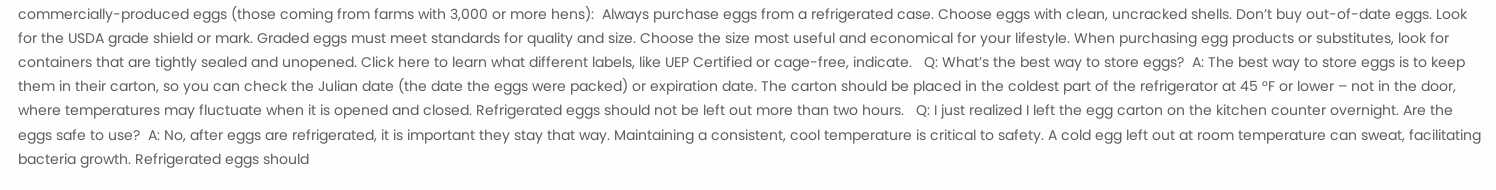commercially-produced eggs (those coming from farms with 3,000 or more hens):  Always purchase eggs from a refrigerated case. Choose eggs with clean, uncracked shells. Don’t buy out-of-date eggs. Look for the USDA grade shield or mark. Graded eggs must meet standards for quality and size. Choose the size most useful and economical for your lifestyle. When purchasing egg products or substitutes, look for containers that are tightly sealed and unopened. Click here to learn what different labels, like UEP Certified or cage-free, indicate.   Q: What’s the best way to store eggs?  A: The best way to store eggs is to keep them in their carton, so you can check the Julian date (the date the eggs were packed) or expiration date. The carton should be placed in the coldest part of the refrigerator at 45 °F or lower – not in the door, where temperatures may fluctuate when it is opened and closed. Refrigerated eggs should not be left out more than two hours.   Q: I just realized I left the egg carton on the kitchen counter overnight. Are the eggs safe to use?  A: No, after eggs are refrigerated, it is important they stay that way. Maintaining a consistent, cool temperature is critical to safety. A cold egg left out at room temperature can sweat, facilitating bacteria growth. Refrigerated eggs should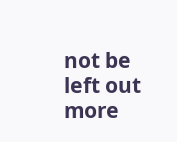not be left out more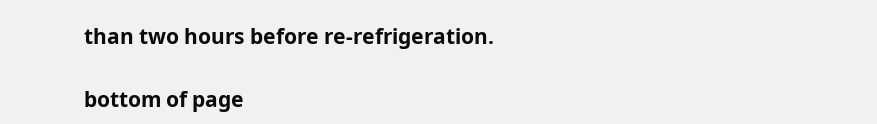than two hours before re-refrigeration.

bottom of page